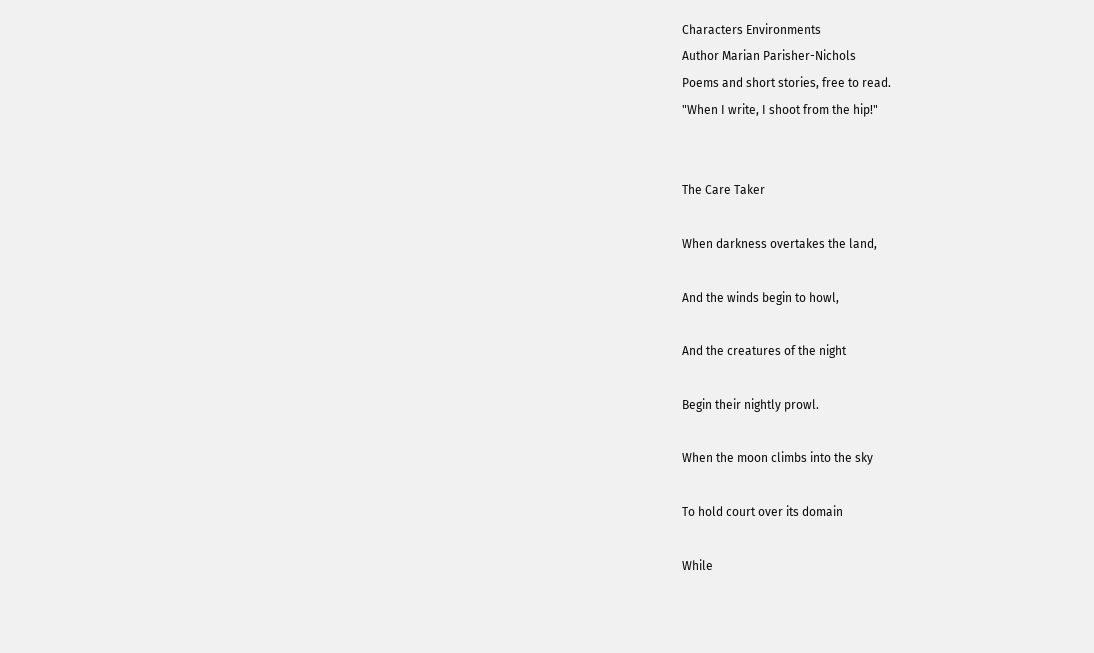Characters Environments
Author Marian Parisher-Nichols
Poems and short stories, free to read.
"When I write, I shoot from the hip!"


The Care Taker

When darkness overtakes the land,

And the winds begin to howl,

And the creatures of the night

Begin their nightly prowl.

When the moon climbs into the sky

To hold court over its domain

While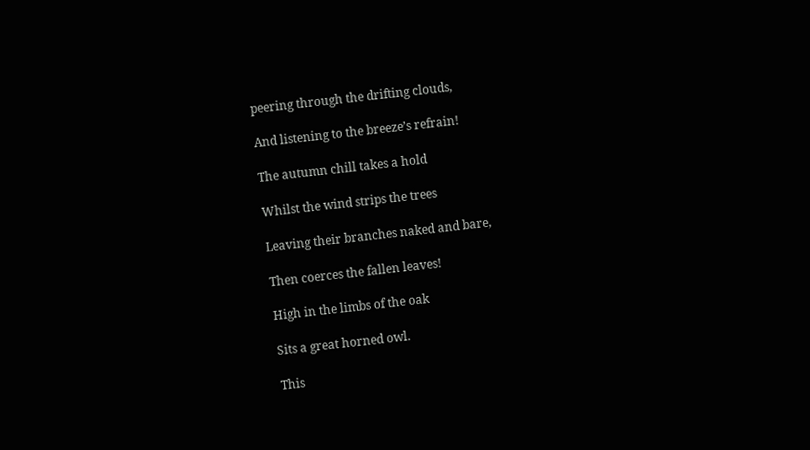peering through the drifting clouds,

And listening to the breeze’s refrain!

The autumn chill takes a hold

Whilst the wind strips the trees

Leaving their branches naked and bare,

Then coerces the fallen leaves!

High in the limbs of the oak

Sits a great horned owl.

This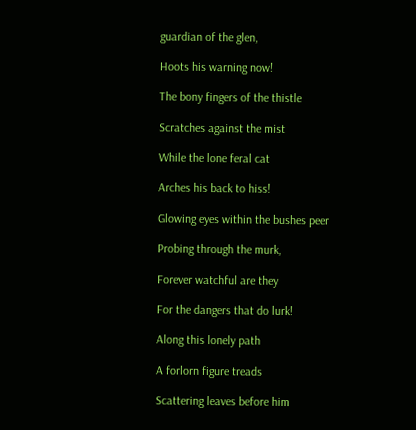guardian of the glen,

Hoots his warning now!

The bony fingers of the thistle

Scratches against the mist

While the lone feral cat

Arches his back to hiss!

Glowing eyes within the bushes peer

Probing through the murk,

Forever watchful are they

For the dangers that do lurk!

Along this lonely path

A forlorn figure treads

Scattering leaves before him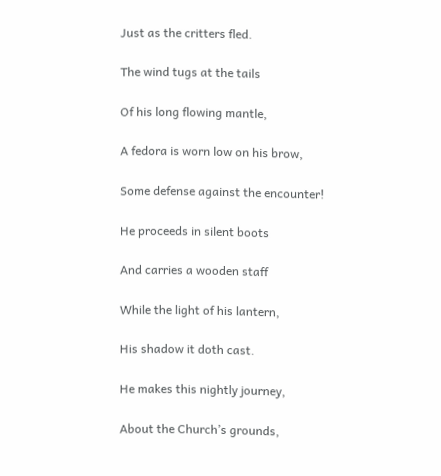Just as the critters fled.

The wind tugs at the tails

Of his long flowing mantle,

A fedora is worn low on his brow,

Some defense against the encounter!

He proceeds in silent boots

And carries a wooden staff

While the light of his lantern,

His shadow it doth cast.

He makes this nightly journey,

About the Church’s grounds,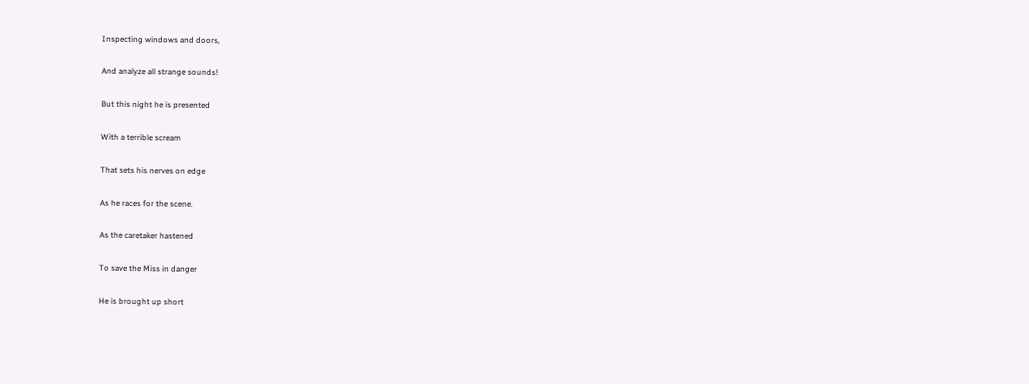Inspecting windows and doors,

And analyze all strange sounds!

But this night he is presented

With a terrible scream

That sets his nerves on edge

As he races for the scene.

As the caretaker hastened

To save the Miss in danger

He is brought up short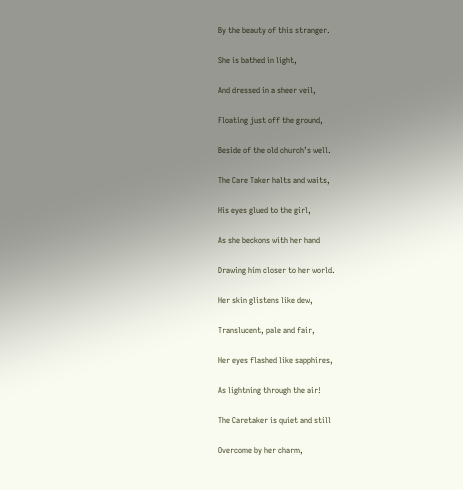By the beauty of this stranger.

She is bathed in light,

And dressed in a sheer veil,

Floating just off the ground,

Beside of the old church’s well.

The Care Taker halts and waits,

His eyes glued to the girl,

As she beckons with her hand

Drawing him closer to her world.

Her skin glistens like dew,

Translucent, pale and fair,

Her eyes flashed like sapphires,

As lightning through the air!

The Caretaker is quiet and still

Overcome by her charm,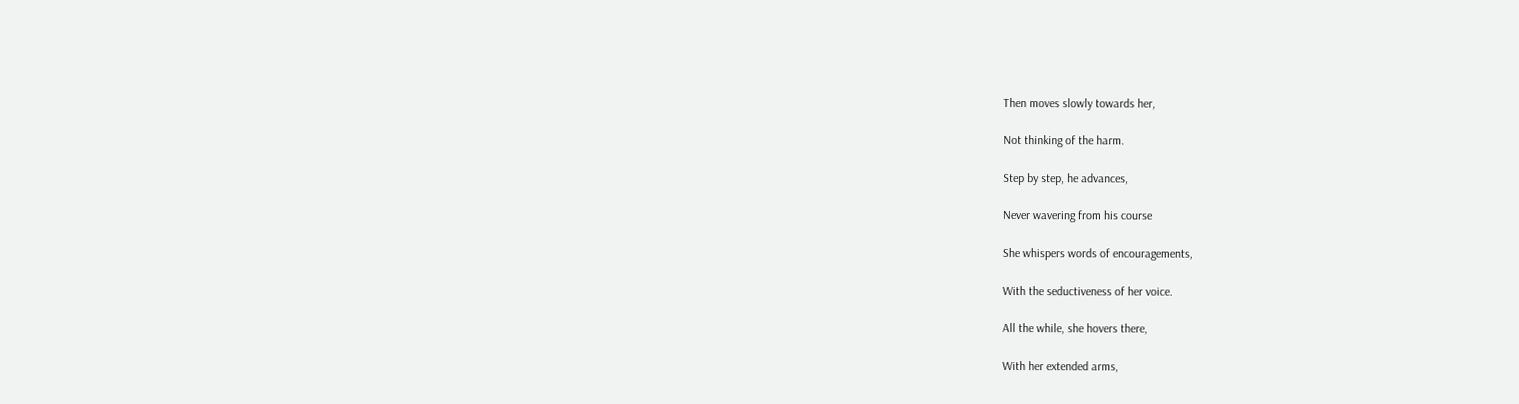Then moves slowly towards her,

Not thinking of the harm.

Step by step, he advances,

Never wavering from his course

She whispers words of encouragements,

With the seductiveness of her voice.

All the while, she hovers there,

With her extended arms,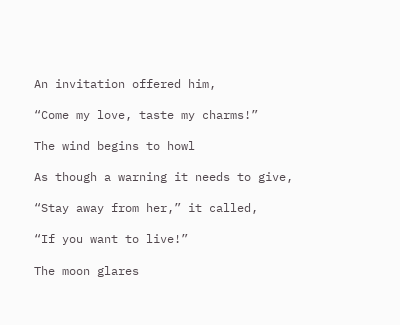An invitation offered him,

“Come my love, taste my charms!”

The wind begins to howl

As though a warning it needs to give,

“Stay away from her,” it called,

“If you want to live!”

The moon glares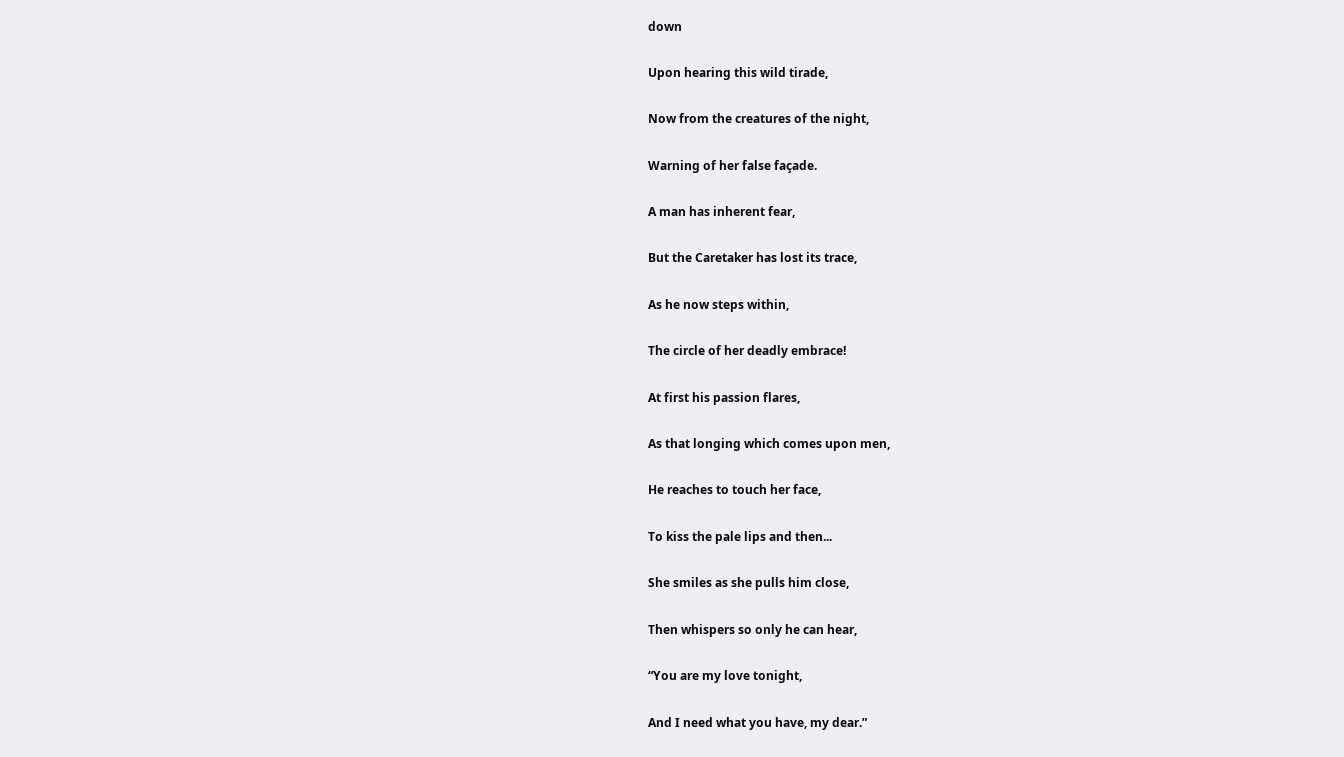down

Upon hearing this wild tirade,

Now from the creatures of the night,

Warning of her false façade.

A man has inherent fear,

But the Caretaker has lost its trace,

As he now steps within,

The circle of her deadly embrace!

At first his passion flares,

As that longing which comes upon men,

He reaches to touch her face,

To kiss the pale lips and then...

She smiles as she pulls him close,

Then whispers so only he can hear,

“You are my love tonight,

And I need what you have, my dear.”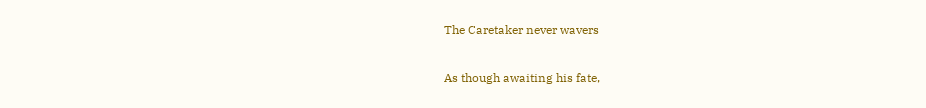The Caretaker never wavers

As though awaiting his fate,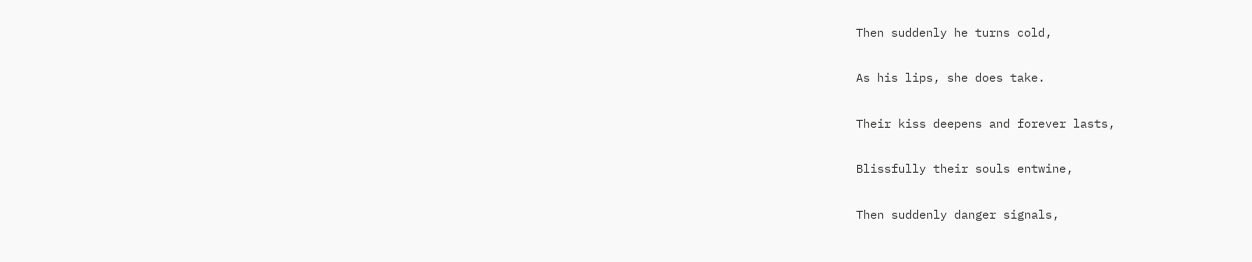Then suddenly he turns cold,

As his lips, she does take.

Their kiss deepens and forever lasts,

Blissfully their souls entwine,

Then suddenly danger signals,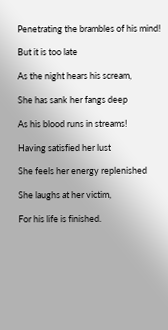Penetrating the brambles of his mind!

But it is too late

As the night hears his scream,

She has sank her fangs deep

As his blood runs in streams!

Having satisfied her lust

She feels her energy replenished

She laughs at her victim,

For his life is finished.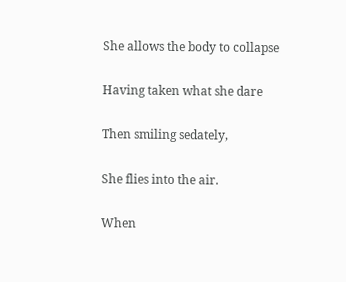She allows the body to collapse

Having taken what she dare

Then smiling sedately,

She flies into the air.

When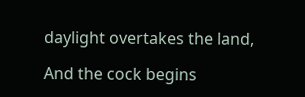daylight overtakes the land,

And the cock begins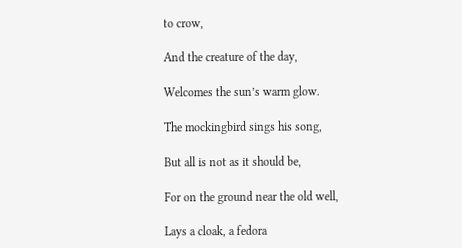to crow,

And the creature of the day,

Welcomes the sun’s warm glow.

The mockingbird sings his song,

But all is not as it should be,

For on the ground near the old well,

Lays a cloak, a fedora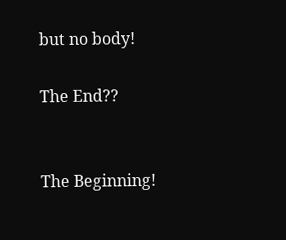but no body!

The End??


The Beginning!